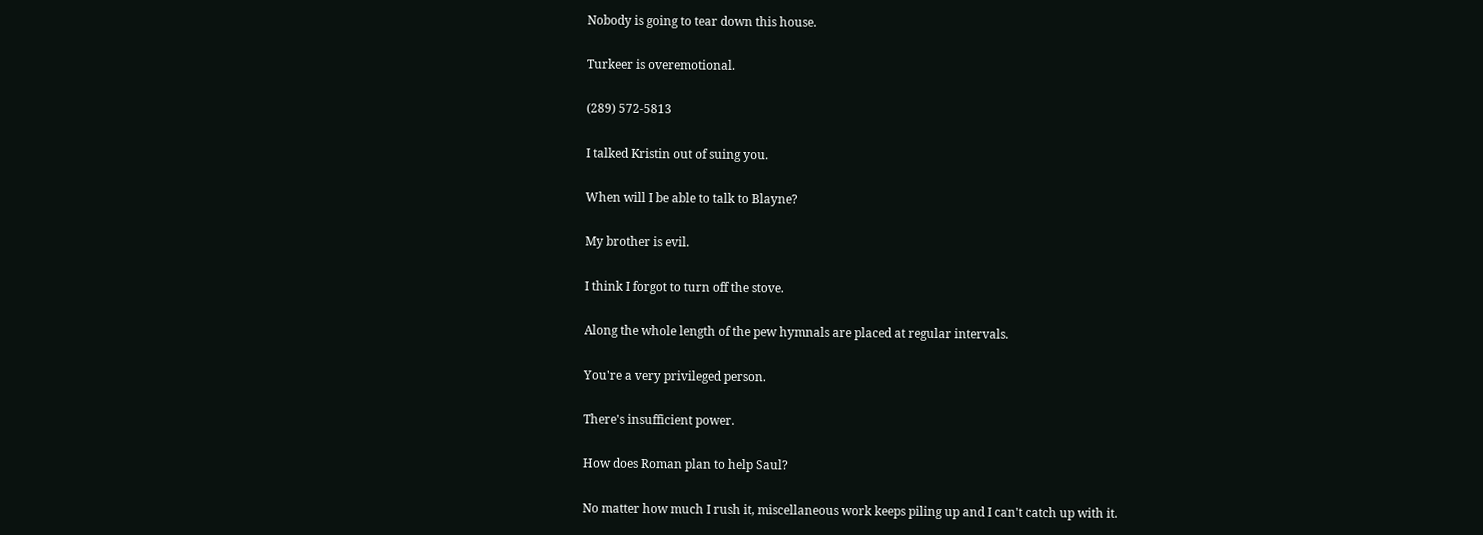Nobody is going to tear down this house.

Turkeer is overemotional.

(289) 572-5813

I talked Kristin out of suing you.

When will I be able to talk to Blayne?

My brother is evil.

I think I forgot to turn off the stove.

Along the whole length of the pew hymnals are placed at regular intervals.

You're a very privileged person.

There's insufficient power.

How does Roman plan to help Saul?

No matter how much I rush it, miscellaneous work keeps piling up and I can't catch up with it.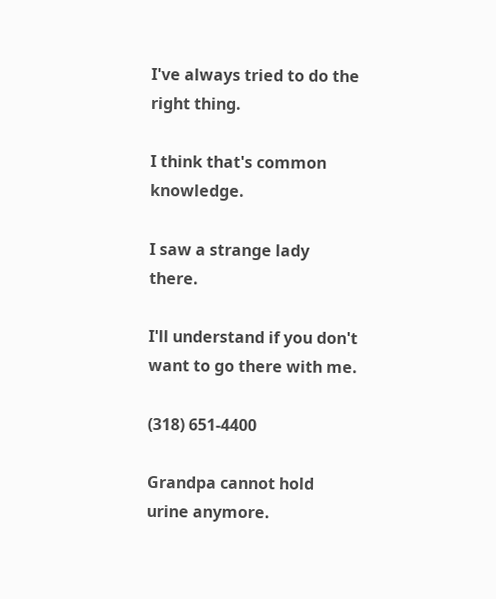I've always tried to do the right thing.

I think that's common knowledge.

I saw a strange lady there.

I'll understand if you don't want to go there with me.

(318) 651-4400

Grandpa cannot hold urine anymore.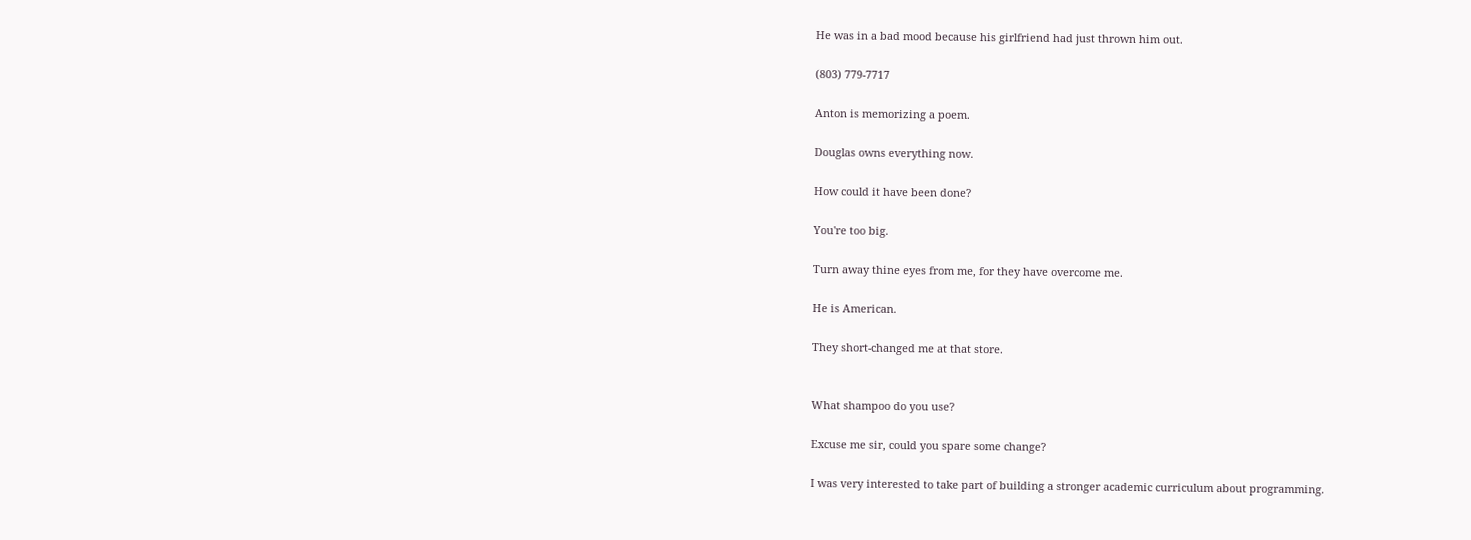He was in a bad mood because his girlfriend had just thrown him out.

(803) 779-7717

Anton is memorizing a poem.

Douglas owns everything now.

How could it have been done?

You're too big.

Turn away thine eyes from me, for they have overcome me.

He is American.

They short-changed me at that store.


What shampoo do you use?

Excuse me sir, could you spare some change?

I was very interested to take part of building a stronger academic curriculum about programming.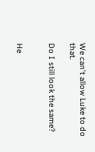We can't allow Luke to do that.

Do I still look the same?


He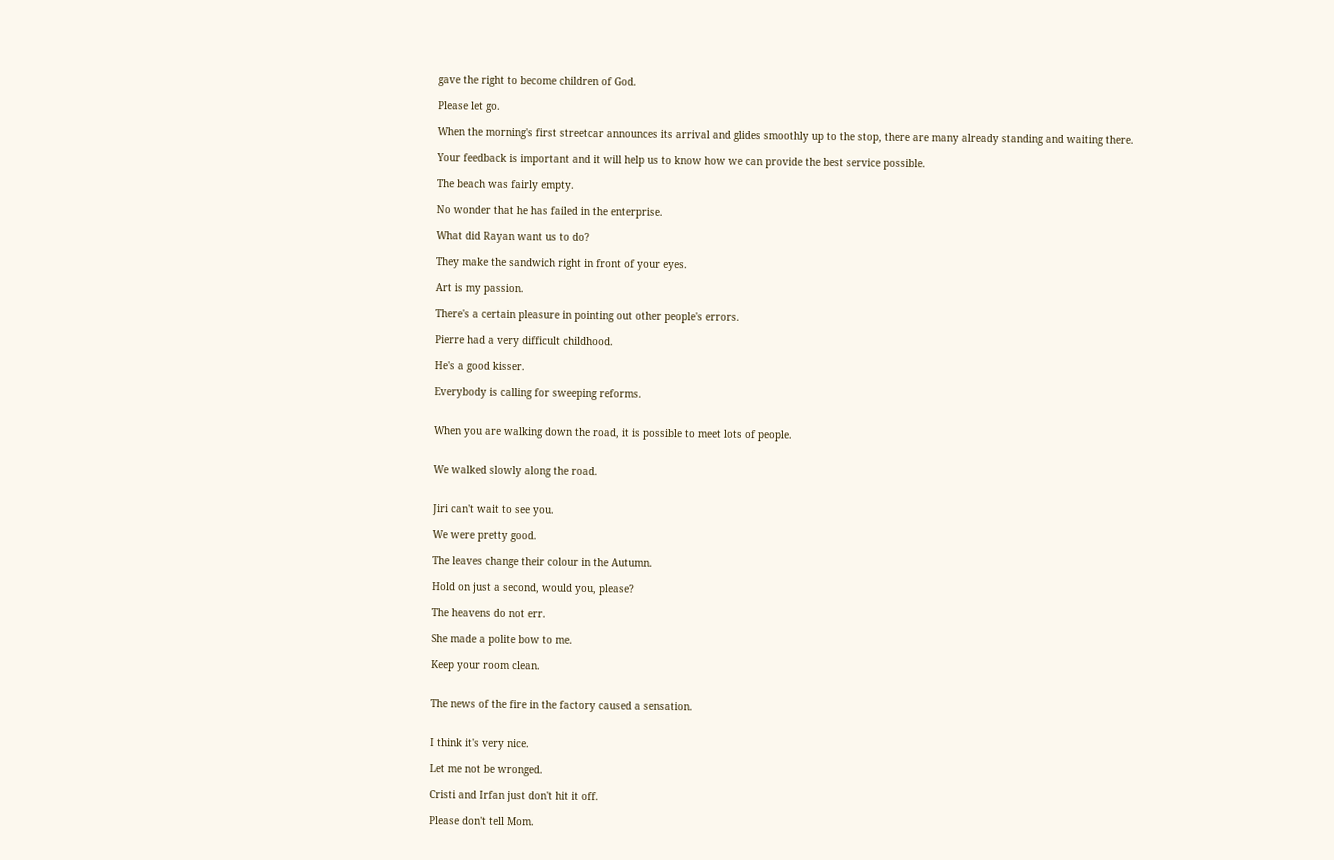gave the right to become children of God.

Please let go.

When the morning's first streetcar announces its arrival and glides smoothly up to the stop, there are many already standing and waiting there.

Your feedback is important and it will help us to know how we can provide the best service possible.

The beach was fairly empty.

No wonder that he has failed in the enterprise.

What did Rayan want us to do?

They make the sandwich right in front of your eyes.

Art is my passion.

There's a certain pleasure in pointing out other people's errors.

Pierre had a very difficult childhood.

He's a good kisser.

Everybody is calling for sweeping reforms.


When you are walking down the road, it is possible to meet lots of people.


We walked slowly along the road.


Jiri can't wait to see you.

We were pretty good.

The leaves change their colour in the Autumn.

Hold on just a second, would you, please?

The heavens do not err.

She made a polite bow to me.

Keep your room clean.


The news of the fire in the factory caused a sensation.


I think it's very nice.

Let me not be wronged.

Cristi and Irfan just don't hit it off.

Please don't tell Mom.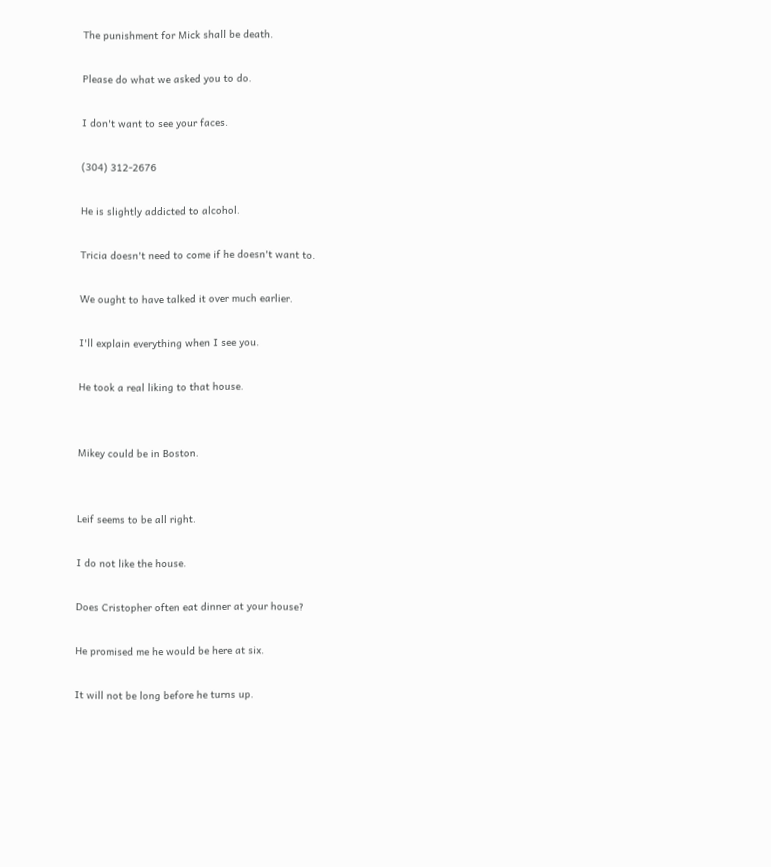The punishment for Mick shall be death.

Please do what we asked you to do.

I don't want to see your faces.

(304) 312-2676

He is slightly addicted to alcohol.

Tricia doesn't need to come if he doesn't want to.

We ought to have talked it over much earlier.

I'll explain everything when I see you.

He took a real liking to that house.


Mikey could be in Boston.


Leif seems to be all right.

I do not like the house.

Does Cristopher often eat dinner at your house?

He promised me he would be here at six.

It will not be long before he turns up.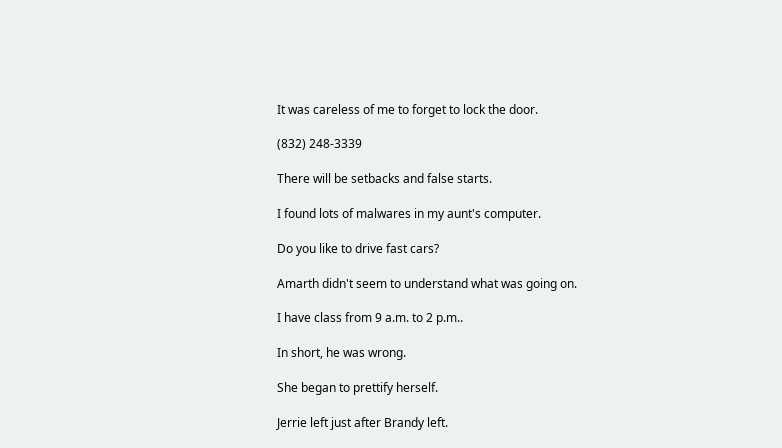It was careless of me to forget to lock the door.

(832) 248-3339

There will be setbacks and false starts.

I found lots of malwares in my aunt's computer.

Do you like to drive fast cars?

Amarth didn't seem to understand what was going on.

I have class from 9 a.m. to 2 p.m..

In short, he was wrong.

She began to prettify herself.

Jerrie left just after Brandy left.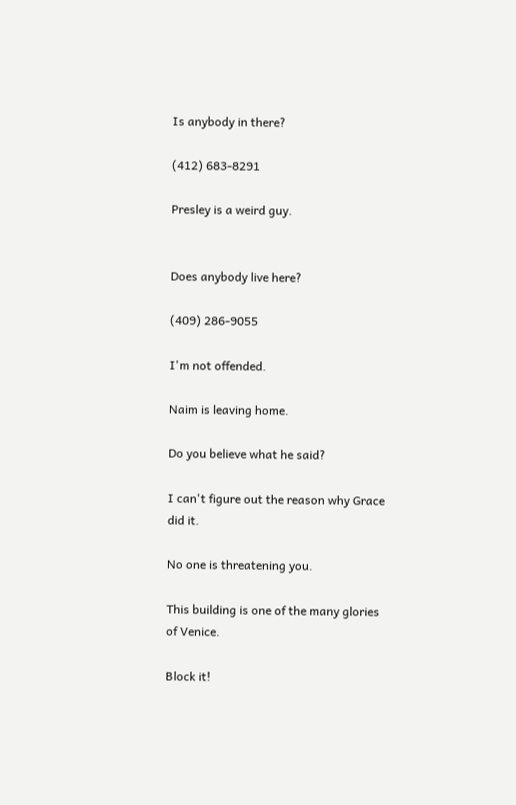Is anybody in there?

(412) 683-8291

Presley is a weird guy.


Does anybody live here?

(409) 286-9055

I'm not offended.

Naim is leaving home.

Do you believe what he said?

I can't figure out the reason why Grace did it.

No one is threatening you.

This building is one of the many glories of Venice.

Block it!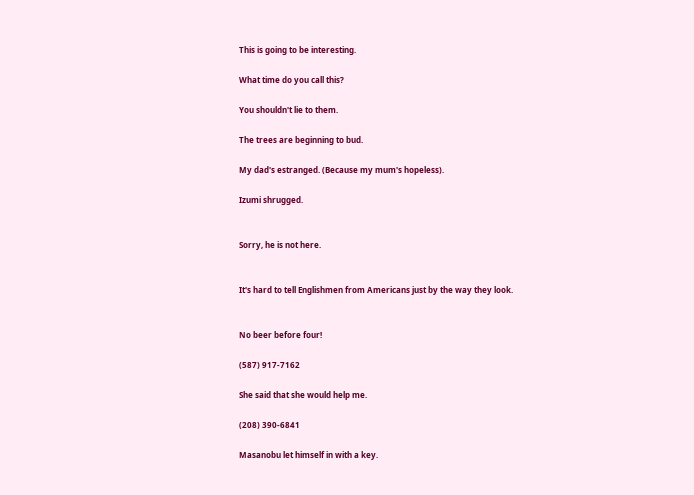This is going to be interesting.

What time do you call this?

You shouldn't lie to them.

The trees are beginning to bud.

My dad's estranged. (Because my mum's hopeless).

Izumi shrugged.


Sorry, he is not here.


It's hard to tell Englishmen from Americans just by the way they look.


No beer before four!

(587) 917-7162

She said that she would help me.

(208) 390-6841

Masanobu let himself in with a key.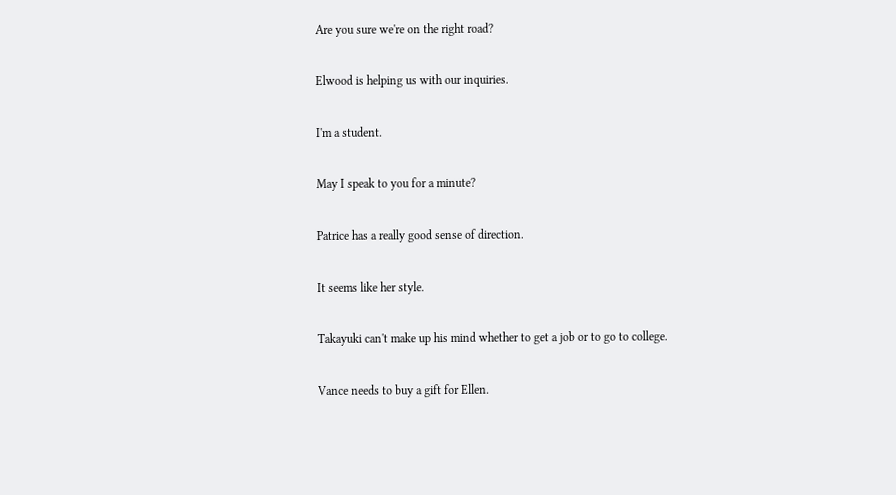Are you sure we're on the right road?

Elwood is helping us with our inquiries.

I'm a student.

May I speak to you for a minute?

Patrice has a really good sense of direction.

It seems like her style.

Takayuki can't make up his mind whether to get a job or to go to college.

Vance needs to buy a gift for Ellen.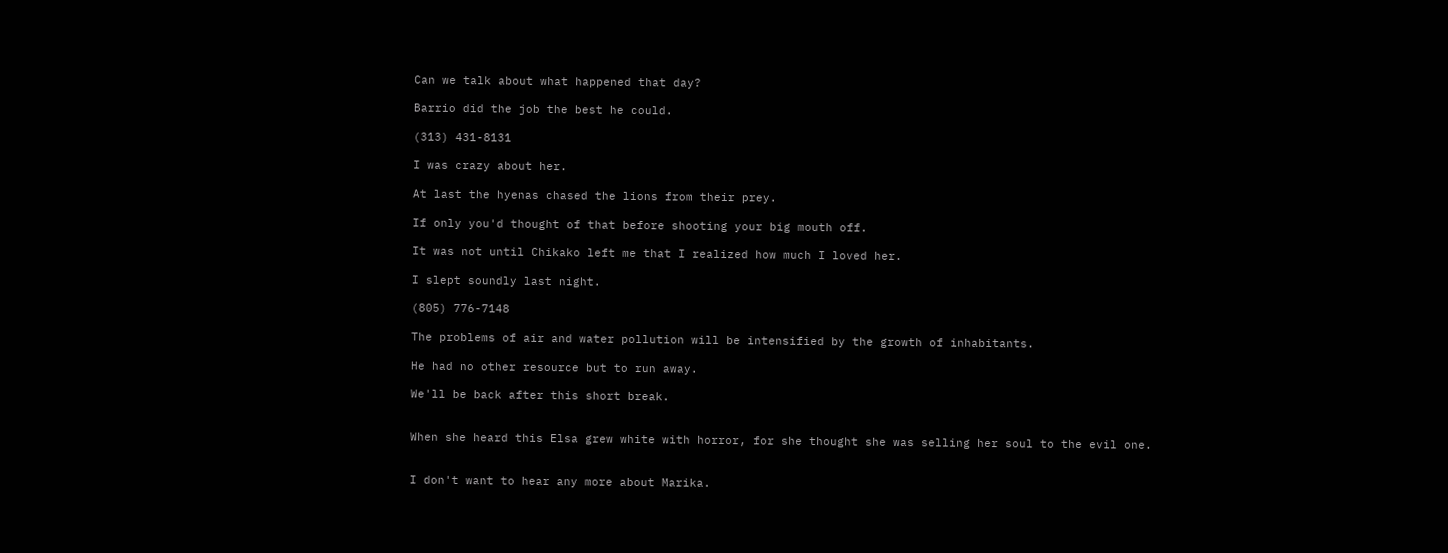Can we talk about what happened that day?

Barrio did the job the best he could.

(313) 431-8131

I was crazy about her.

At last the hyenas chased the lions from their prey.

If only you'd thought of that before shooting your big mouth off.

It was not until Chikako left me that I realized how much I loved her.

I slept soundly last night.

(805) 776-7148

The problems of air and water pollution will be intensified by the growth of inhabitants.

He had no other resource but to run away.

We'll be back after this short break.


When she heard this Elsa grew white with horror, for she thought she was selling her soul to the evil one.


I don't want to hear any more about Marika.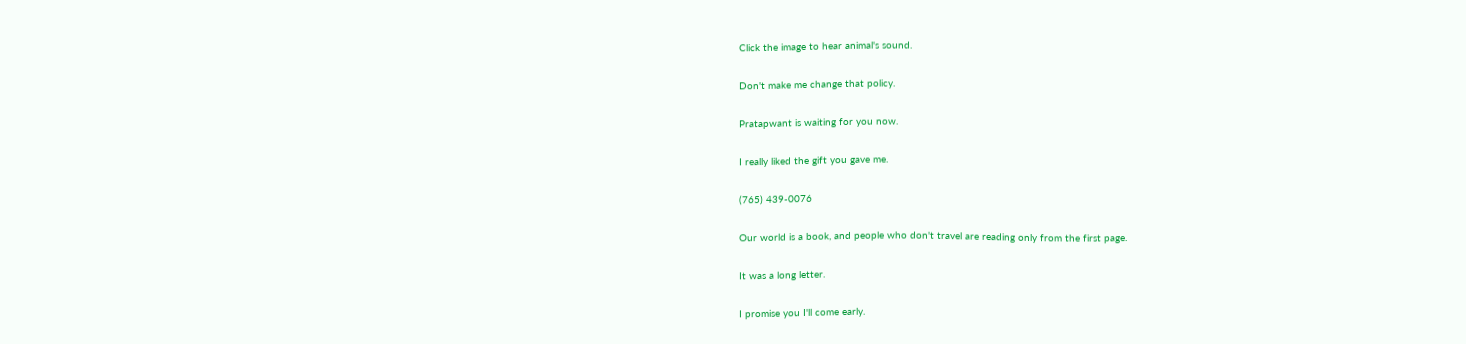Click the image to hear animal's sound.

Don't make me change that policy.

Pratapwant is waiting for you now.

I really liked the gift you gave me.

(765) 439-0076

Our world is a book, and people who don't travel are reading only from the first page.

It was a long letter.

I promise you I'll come early.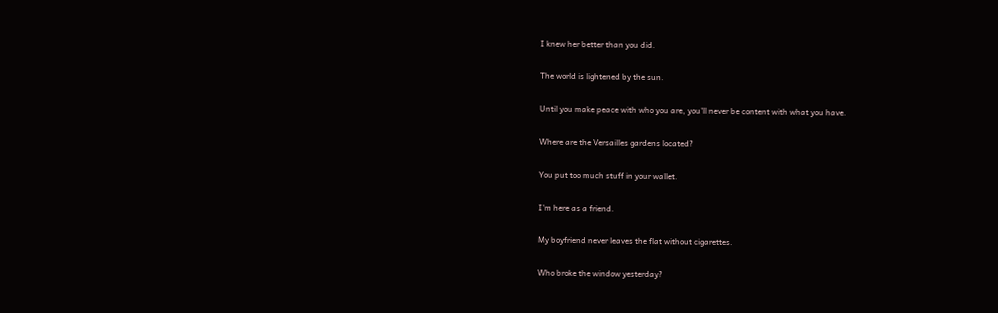I knew her better than you did.

The world is lightened by the sun.

Until you make peace with who you are, you'll never be content with what you have.

Where are the Versailles gardens located?

You put too much stuff in your wallet.

I'm here as a friend.

My boyfriend never leaves the flat without cigarettes.

Who broke the window yesterday?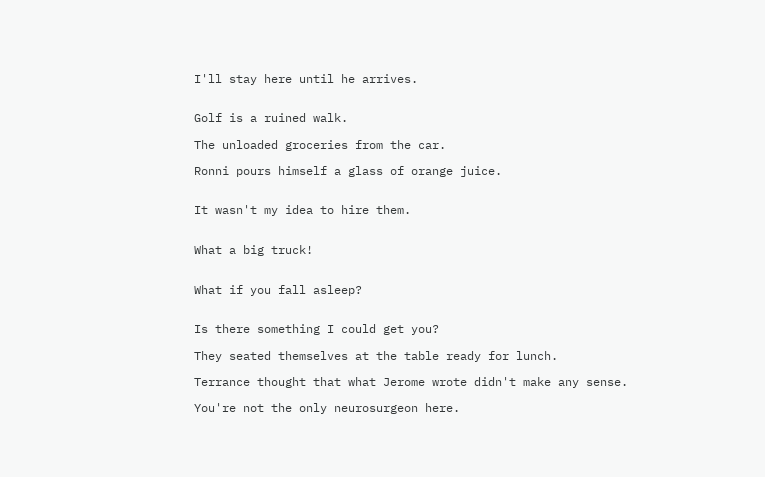I'll stay here until he arrives.


Golf is a ruined walk.

The unloaded groceries from the car.

Ronni pours himself a glass of orange juice.


It wasn't my idea to hire them.


What a big truck!


What if you fall asleep?


Is there something I could get you?

They seated themselves at the table ready for lunch.

Terrance thought that what Jerome wrote didn't make any sense.

You're not the only neurosurgeon here.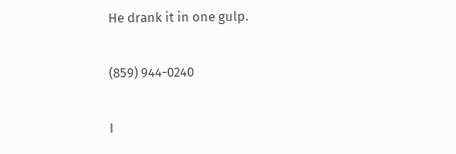He drank it in one gulp.

(859) 944-0240

I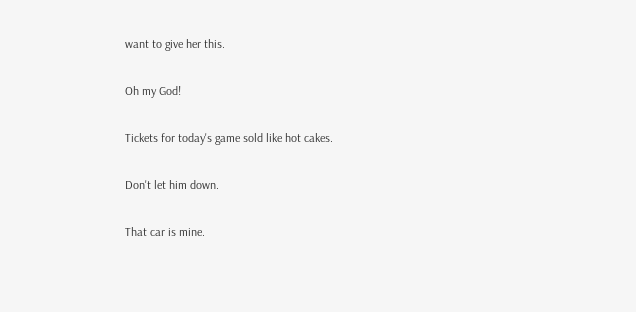want to give her this.

Oh my God!

Tickets for today's game sold like hot cakes.

Don't let him down.

That car is mine.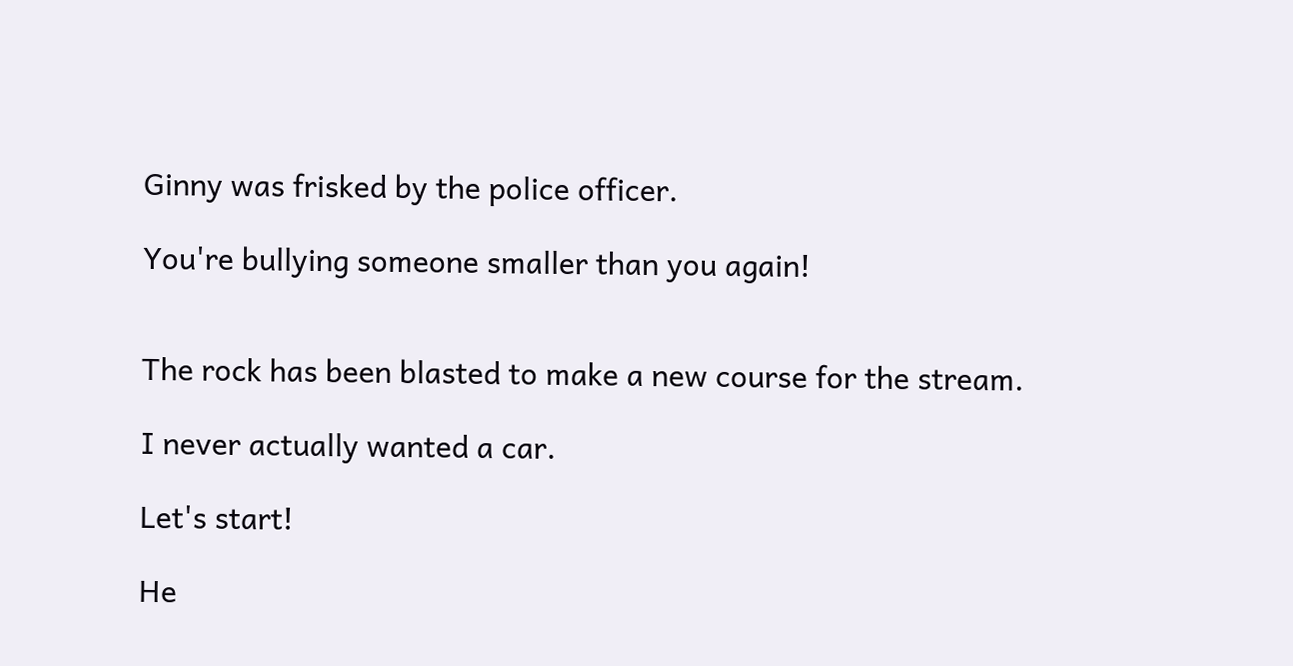Ginny was frisked by the police officer.

You're bullying someone smaller than you again!


The rock has been blasted to make a new course for the stream.

I never actually wanted a car.

Let's start!

He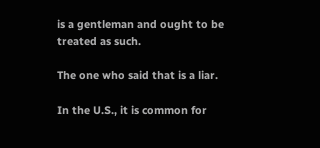is a gentleman and ought to be treated as such.

The one who said that is a liar.

In the U.S., it is common for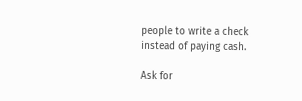people to write a check instead of paying cash.

Ask for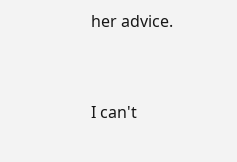her advice.


I can't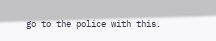go to the police with this.